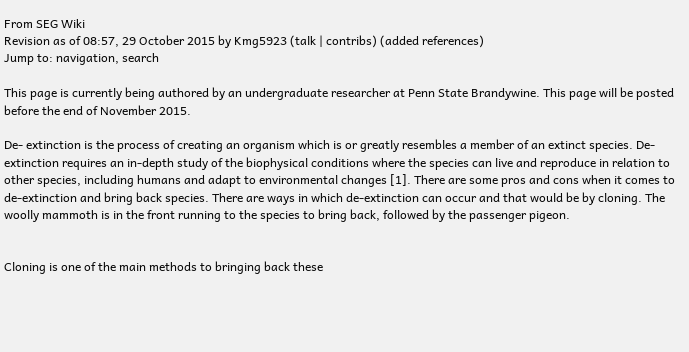From SEG Wiki
Revision as of 08:57, 29 October 2015 by Kmg5923 (talk | contribs) (added references)
Jump to: navigation, search

This page is currently being authored by an undergraduate researcher at Penn State Brandywine. This page will be posted before the end of November 2015.

De- extinction is the process of creating an organism which is or greatly resembles a member of an extinct species. De- extinction requires an in-depth study of the biophysical conditions where the species can live and reproduce in relation to other species, including humans and adapt to environmental changes [1]. There are some pros and cons when it comes to de-extinction and bring back species. There are ways in which de-extinction can occur and that would be by cloning. The woolly mammoth is in the front running to the species to bring back, followed by the passenger pigeon.


Cloning is one of the main methods to bringing back these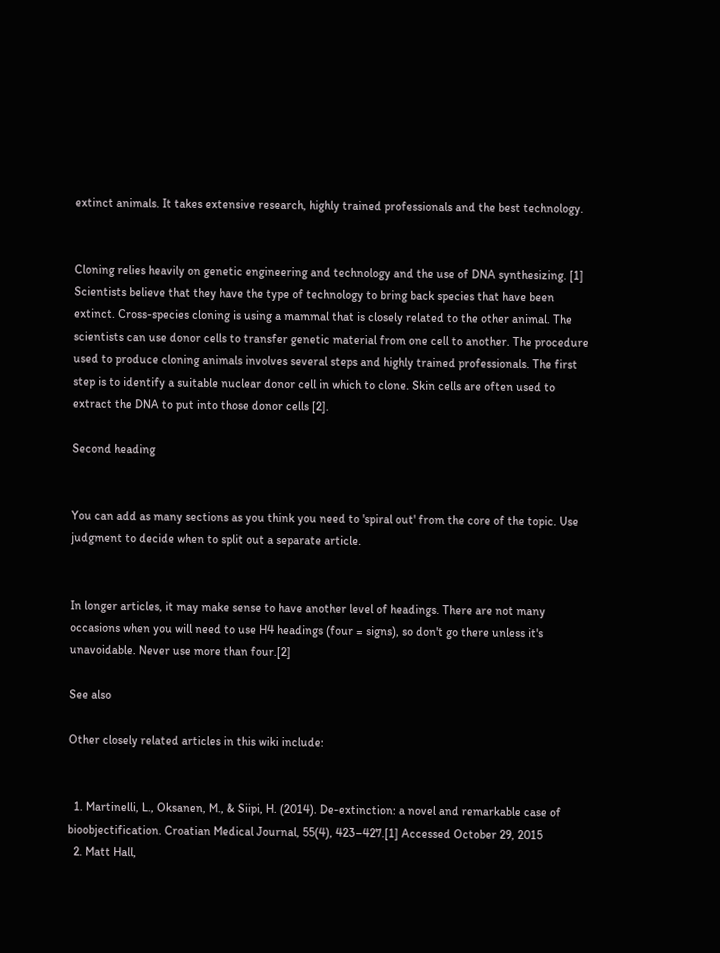extinct animals. It takes extensive research, highly trained professionals and the best technology.


Cloning relies heavily on genetic engineering and technology and the use of DNA synthesizing. [1] Scientists believe that they have the type of technology to bring back species that have been extinct. Cross-species cloning is using a mammal that is closely related to the other animal. The scientists can use donor cells to transfer genetic material from one cell to another. The procedure used to produce cloning animals involves several steps and highly trained professionals. The first step is to identify a suitable nuclear donor cell in which to clone. Skin cells are often used to extract the DNA to put into those donor cells [2].

Second heading


You can add as many sections as you think you need to 'spiral out' from the core of the topic. Use judgment to decide when to split out a separate article.


In longer articles, it may make sense to have another level of headings. There are not many occasions when you will need to use H4 headings (four = signs), so don't go there unless it's unavoidable. Never use more than four.[2]

See also

Other closely related articles in this wiki include:


  1. Martinelli, L., Oksanen, M., & Siipi, H. (2014). De-extinction: a novel and remarkable case of bioobjectification. Croatian Medical Journal, 55(4), 423–427.[1] Accessed October 29, 2015
  2. Matt Hall,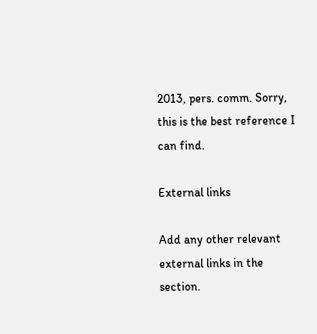2013, pers. comm. Sorry, this is the best reference I can find.

External links

Add any other relevant external links in the section.